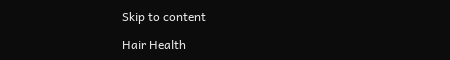Skip to content

Hair Health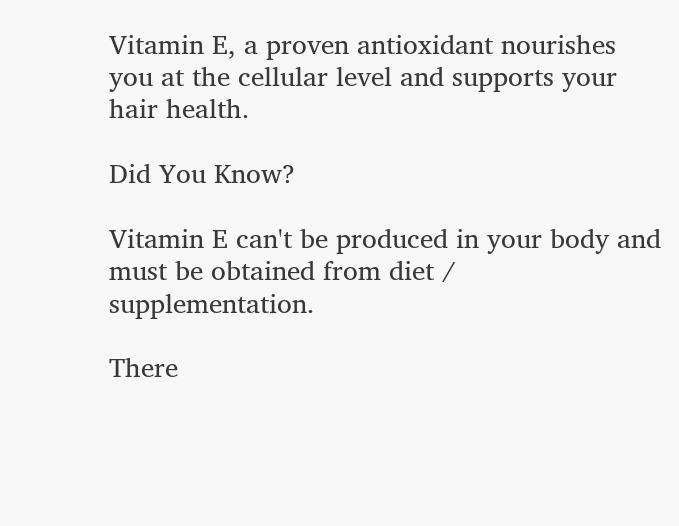Vitamin E, a proven antioxidant nourishes you at the cellular level and supports your hair health.

Did You Know?

Vitamin E can't be produced in your body and must be obtained from diet / supplementation.

There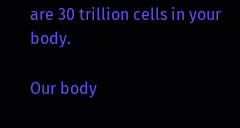are 30 trillion cells in your body.

Our body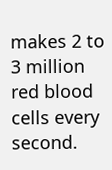makes 2 to 3 million red blood cells every second.